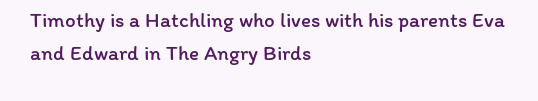Timothy is a Hatchling who lives with his parents Eva and Edward in The Angry Birds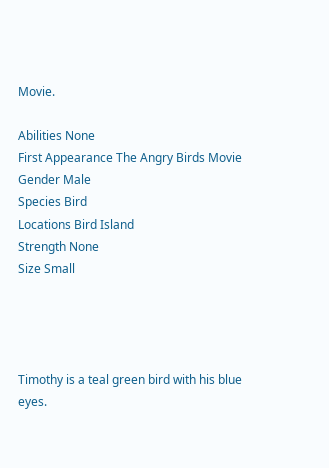Movie.

Abilities None
First Appearance The Angry Birds Movie
Gender Male
Species Bird
Locations Bird Island
Strength None
Size Small




Timothy is a teal green bird with his blue eyes.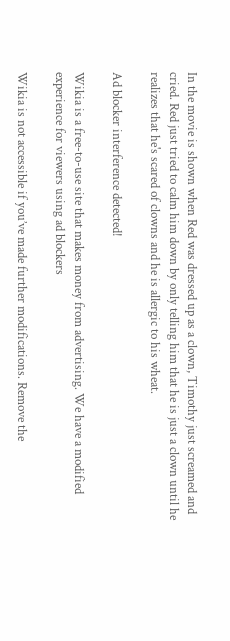In the movie is shown when Red was dressed up as a clown, Timothy just screamed and cried. Red just tried to calm him down by only telling him that he is just a clown until he realizes that he's scared of clowns and he is allergic to his wheat.

Ad blocker interference detected!

Wikia is a free-to-use site that makes money from advertising. We have a modified experience for viewers using ad blockers

Wikia is not accessible if you’ve made further modifications. Remove the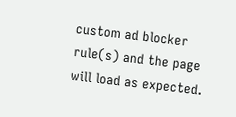custom ad blocker rule(s) and the page will load as expected.